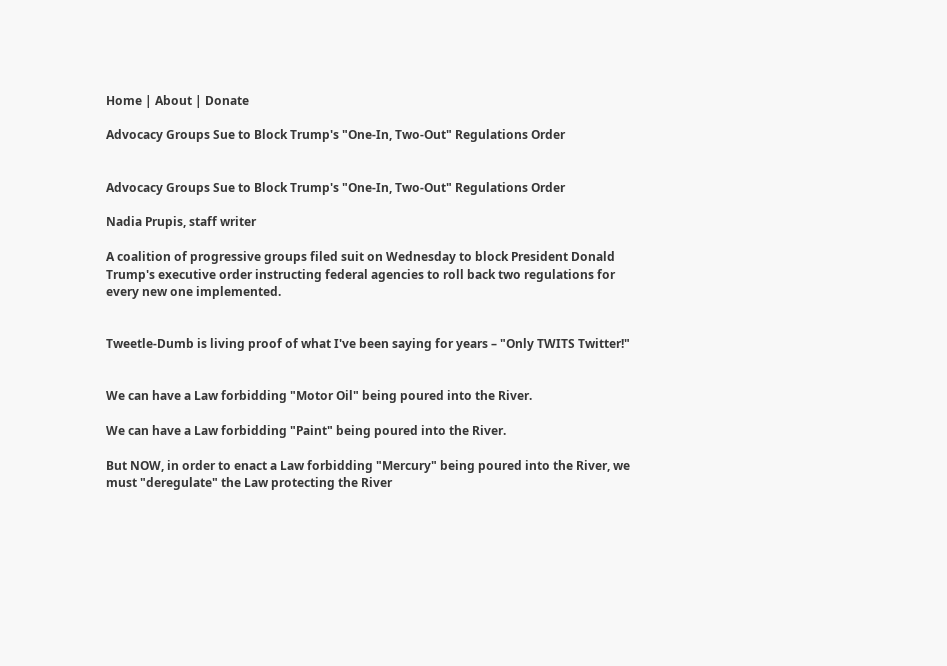Home | About | Donate

Advocacy Groups Sue to Block Trump's "One-In, Two-Out" Regulations Order


Advocacy Groups Sue to Block Trump's "One-In, Two-Out" Regulations Order

Nadia Prupis, staff writer

A coalition of progressive groups filed suit on Wednesday to block President Donald Trump's executive order instructing federal agencies to roll back two regulations for every new one implemented.


Tweetle-Dumb is living proof of what I've been saying for years – "Only TWITS Twitter!"


We can have a Law forbidding "Motor Oil" being poured into the River.

We can have a Law forbidding "Paint" being poured into the River.

But NOW, in order to enact a Law forbidding "Mercury" being poured into the River, we must "deregulate" the Law protecting the River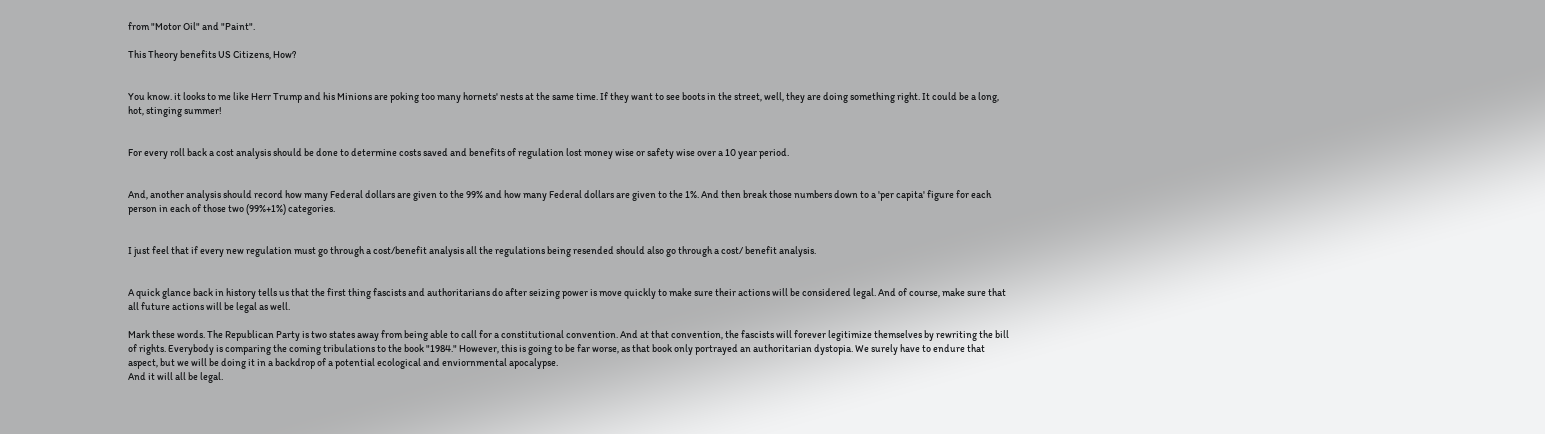from "Motor Oil" and "Paint".

This Theory benefits US Citizens, How?


You know. it looks to me like Herr Trump and his Minions are poking too many hornets' nests at the same time. If they want to see boots in the street, well, they are doing something right. It could be a long, hot, stinging summer!


For every roll back a cost analysis should be done to determine costs saved and benefits of regulation lost money wise or safety wise over a 10 year period.


And, another analysis should record how many Federal dollars are given to the 99% and how many Federal dollars are given to the 1%. And then break those numbers down to a 'per capita' figure for each person in each of those two (99%+1%) categories.


I just feel that if every new regulation must go through a cost/benefit analysis all the regulations being resended should also go through a cost/ benefit analysis.


A quick glance back in history tells us that the first thing fascists and authoritarians do after seizing power is move quickly to make sure their actions will be considered legal. And of course, make sure that all future actions will be legal as well.

Mark these words. The Republican Party is two states away from being able to call for a constitutional convention. And at that convention, the fascists will forever legitimize themselves by rewriting the bill of rights. Everybody is comparing the coming tribulations to the book "1984." However, this is going to be far worse, as that book only portrayed an authoritarian dystopia. We surely have to endure that aspect, but we will be doing it in a backdrop of a potential ecological and enviornmental apocalypse.
And it will all be legal.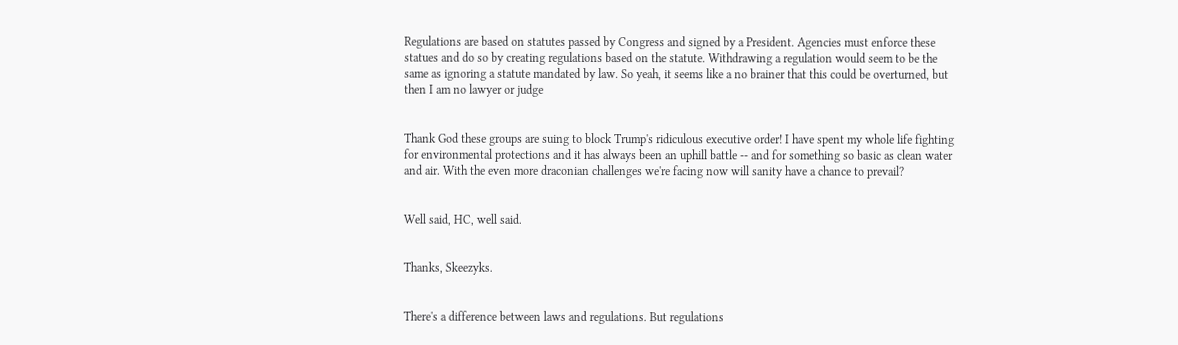Regulations are based on statutes passed by Congress and signed by a President. Agencies must enforce these statues and do so by creating regulations based on the statute. Withdrawing a regulation would seem to be the same as ignoring a statute mandated by law. So yeah, it seems like a no brainer that this could be overturned, but then I am no lawyer or judge


Thank God these groups are suing to block Trump's ridiculous executive order! I have spent my whole life fighting for environmental protections and it has always been an uphill battle -- and for something so basic as clean water and air. With the even more draconian challenges we're facing now will sanity have a chance to prevail?


Well said, HC, well said.


Thanks, Skeezyks.


There's a difference between laws and regulations. But regulations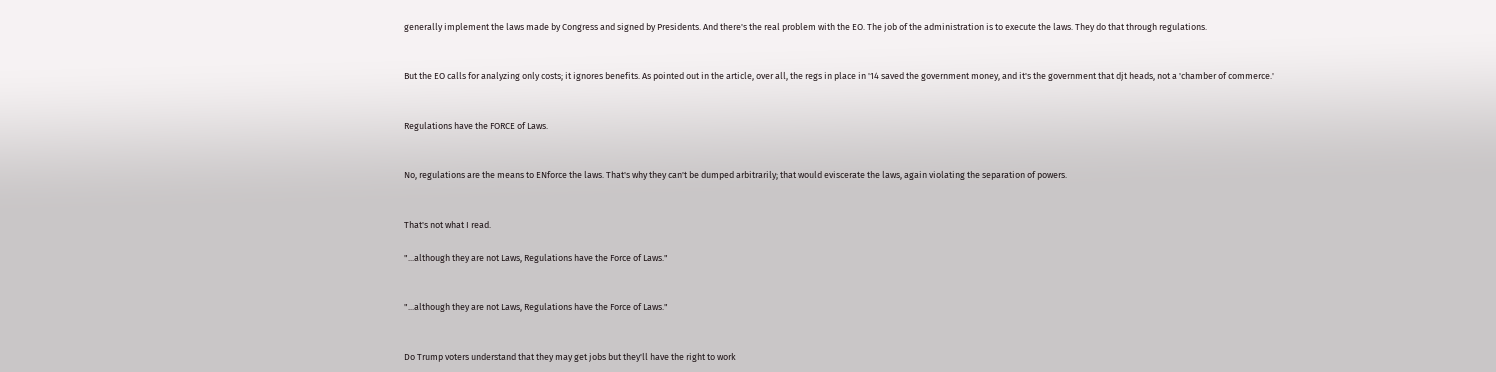generally implement the laws made by Congress and signed by Presidents. And there's the real problem with the EO. The job of the administration is to execute the laws. They do that through regulations.


But the EO calls for analyzing only costs; it ignores benefits. As pointed out in the article, over all, the regs in place in '14 saved the government money, and it's the government that djt heads, not a 'chamber of commerce.'


Regulations have the FORCE of Laws.


No, regulations are the means to ENforce the laws. That's why they can't be dumped arbitrarily; that would eviscerate the laws, again violating the separation of powers.


That's not what I read.

"...although they are not Laws, Regulations have the Force of Laws."


"...although they are not Laws, Regulations have the Force of Laws."


Do Trump voters understand that they may get jobs but they'll have the right to work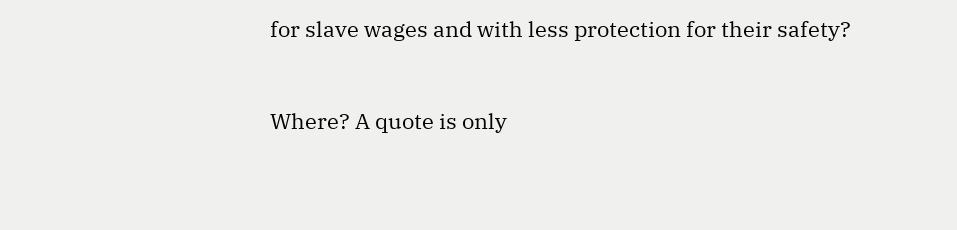for slave wages and with less protection for their safety?


Where? A quote is only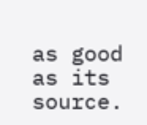as good as its source.